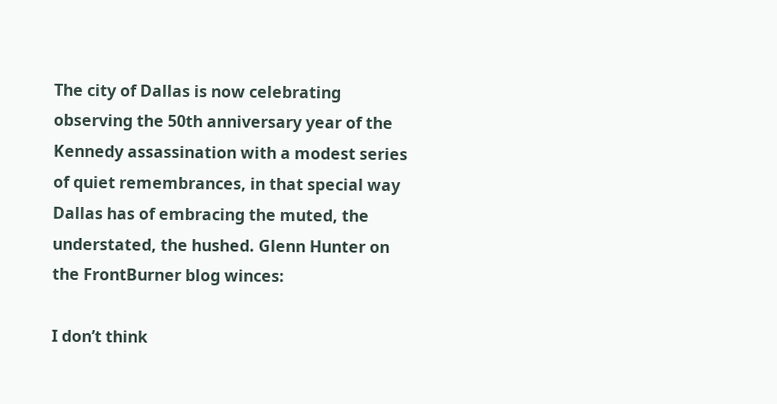The city of Dallas is now celebrating observing the 50th anniversary year of the Kennedy assassination with a modest series of quiet remembrances, in that special way Dallas has of embracing the muted, the understated, the hushed. Glenn Hunter on the FrontBurner blog winces:

I don’t think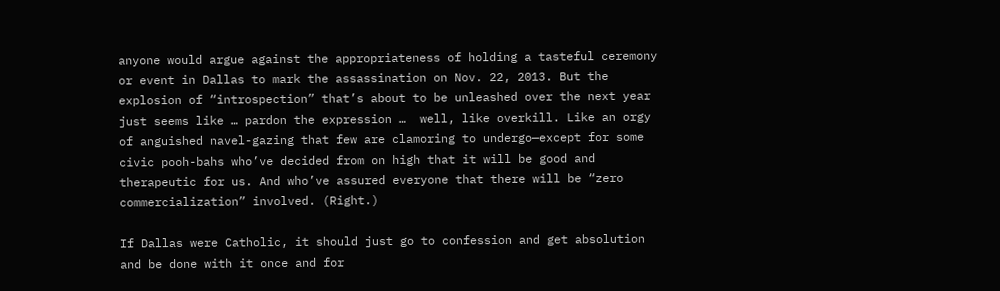anyone would argue against the appropriateness of holding a tasteful ceremony or event in Dallas to mark the assassination on Nov. 22, 2013. But the explosion of “introspection” that’s about to be unleashed over the next year just seems like … pardon the expression …  well, like overkill. Like an orgy of anguished navel-gazing that few are clamoring to undergo—except for some civic pooh-bahs who’ve decided from on high that it will be good and therapeutic for us. And who’ve assured everyone that there will be “zero commercialization” involved. (Right.)

If Dallas were Catholic, it should just go to confession and get absolution and be done with it once and for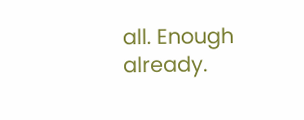all. Enough already.